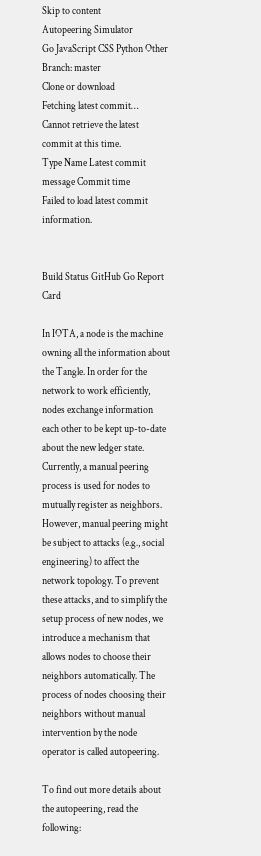Skip to content
Autopeering Simulator
Go JavaScript CSS Python Other
Branch: master
Clone or download
Fetching latest commit…
Cannot retrieve the latest commit at this time.
Type Name Latest commit message Commit time
Failed to load latest commit information.


Build Status GitHub Go Report Card

In IOTA, a node is the machine owning all the information about the Tangle. In order for the network to work efficiently, nodes exchange information each other to be kept up-to-date about the new ledger state. Currently, a manual peering process is used for nodes to mutually register as neighbors. However, manual peering might be subject to attacks (e.g., social engineering) to affect the network topology. To prevent these attacks, and to simplify the setup process of new nodes, we introduce a mechanism that allows nodes to choose their neighbors automatically. The process of nodes choosing their neighbors without manual intervention by the node operator is called autopeering.

To find out more details about the autopeering, read the following: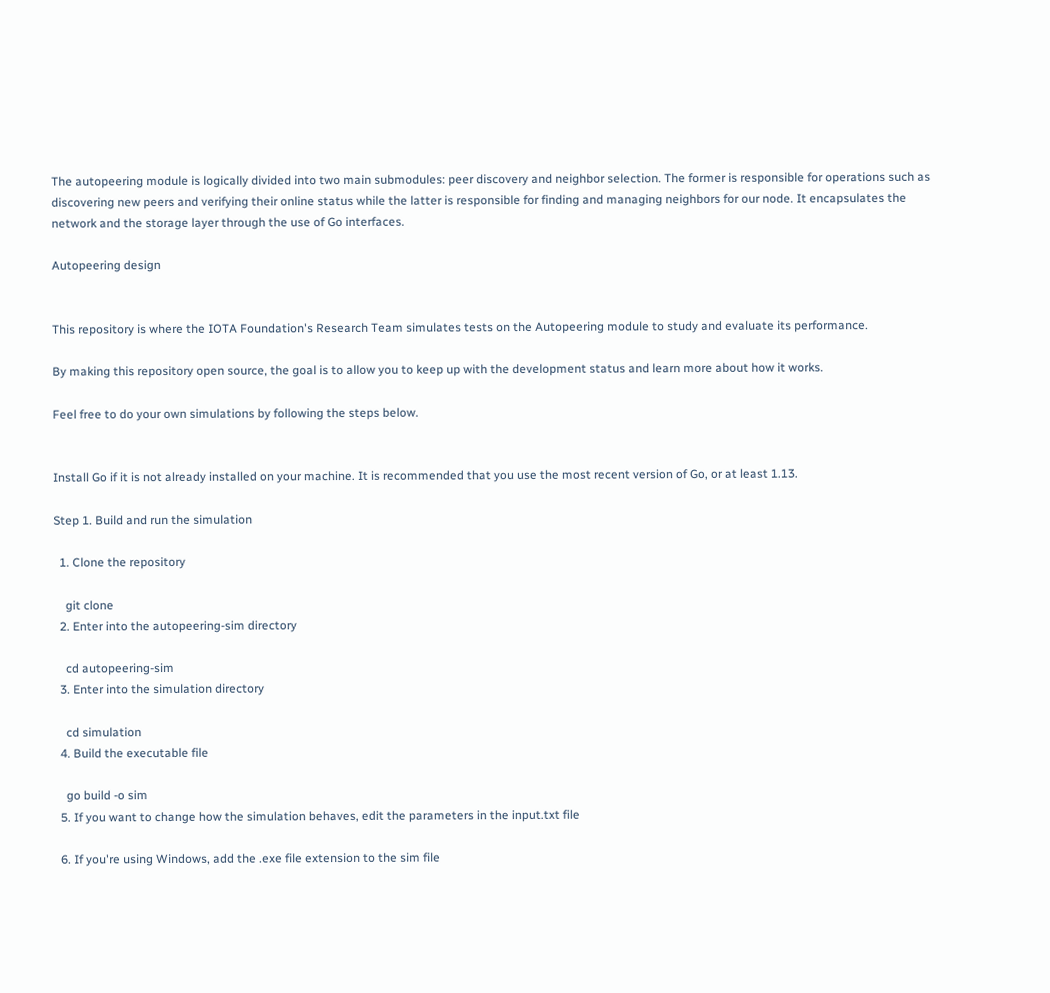The autopeering module is logically divided into two main submodules: peer discovery and neighbor selection. The former is responsible for operations such as discovering new peers and verifying their online status while the latter is responsible for finding and managing neighbors for our node. It encapsulates the network and the storage layer through the use of Go interfaces.

Autopeering design


This repository is where the IOTA Foundation's Research Team simulates tests on the Autopeering module to study and evaluate its performance.

By making this repository open source, the goal is to allow you to keep up with the development status and learn more about how it works.

Feel free to do your own simulations by following the steps below.


Install Go if it is not already installed on your machine. It is recommended that you use the most recent version of Go, or at least 1.13.

Step 1. Build and run the simulation

  1. Clone the repository

    git clone
  2. Enter into the autopeering-sim directory

    cd autopeering-sim
  3. Enter into the simulation directory

    cd simulation
  4. Build the executable file

    go build -o sim
  5. If you want to change how the simulation behaves, edit the parameters in the input.txt file

  6. If you're using Windows, add the .exe file extension to the sim file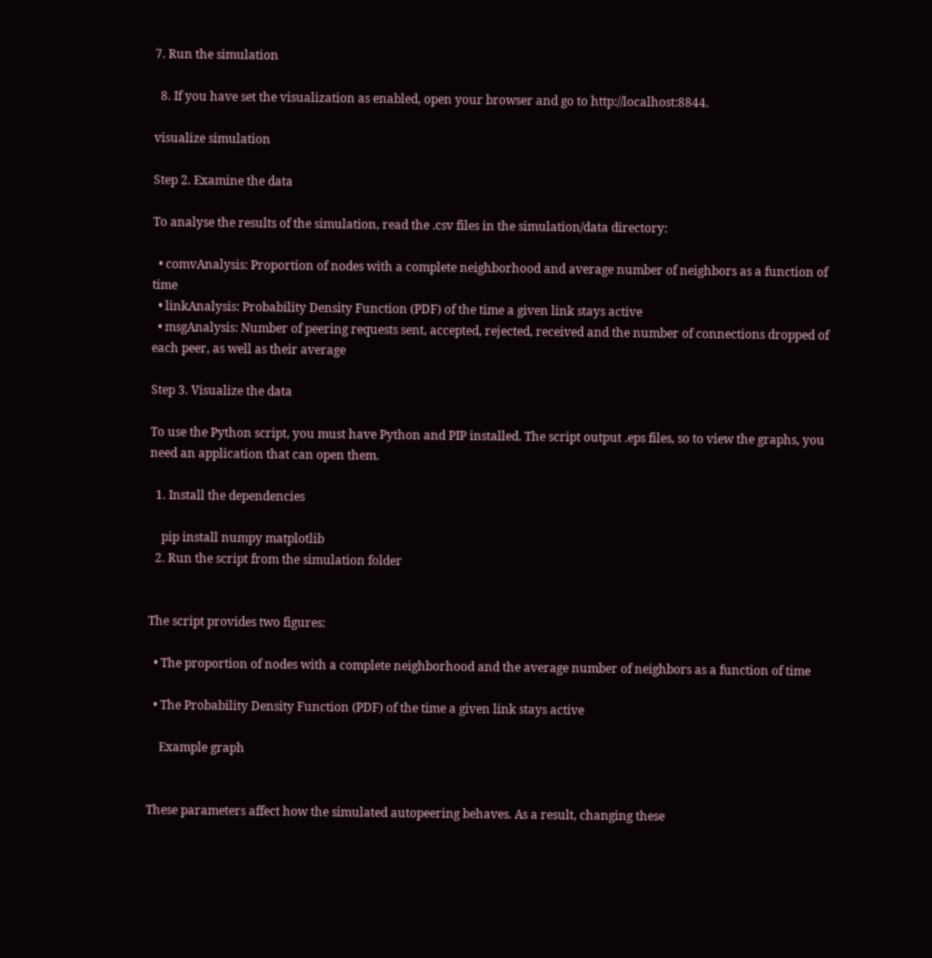7. Run the simulation

  8. If you have set the visualization as enabled, open your browser and go to http://localhost:8844.

visualize simulation

Step 2. Examine the data

To analyse the results of the simulation, read the .csv files in the simulation/data directory:

  • comvAnalysis: Proportion of nodes with a complete neighborhood and average number of neighbors as a function of time
  • linkAnalysis: Probability Density Function (PDF) of the time a given link stays active
  • msgAnalysis: Number of peering requests sent, accepted, rejected, received and the number of connections dropped of each peer, as well as their average

Step 3. Visualize the data

To use the Python script, you must have Python and PIP installed. The script output .eps files, so to view the graphs, you need an application that can open them.

  1. Install the dependencies

    pip install numpy matplotlib
  2. Run the script from the simulation folder


The script provides two figures:

  • The proportion of nodes with a complete neighborhood and the average number of neighbors as a function of time

  • The Probability Density Function (PDF) of the time a given link stays active

    Example graph


These parameters affect how the simulated autopeering behaves. As a result, changing these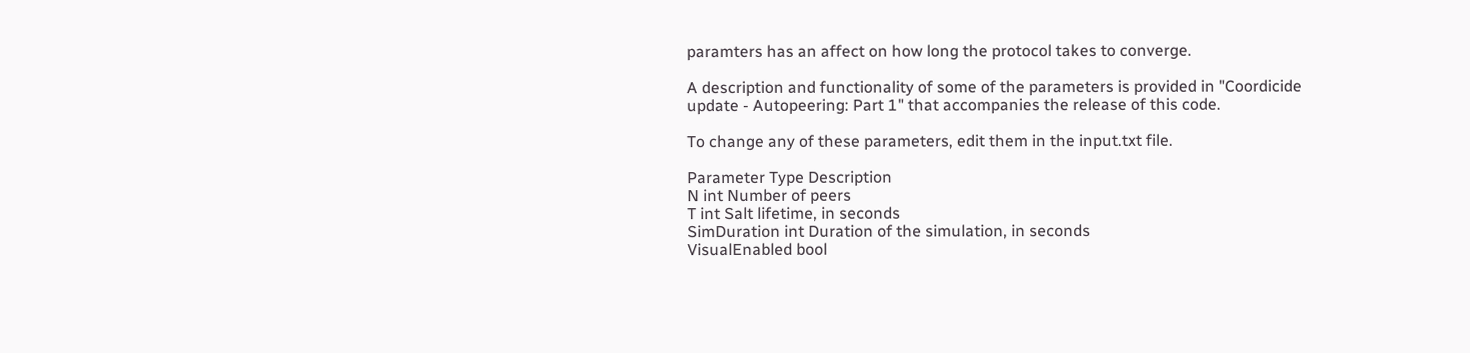paramters has an affect on how long the protocol takes to converge.

A description and functionality of some of the parameters is provided in "Coordicide update - Autopeering: Part 1" that accompanies the release of this code.

To change any of these parameters, edit them in the input.txt file.

Parameter Type Description
N int Number of peers
T int Salt lifetime, in seconds
SimDuration int Duration of the simulation, in seconds
VisualEnabled bool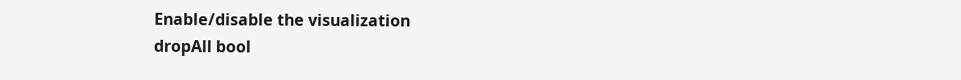Enable/disable the visualization
dropAll bool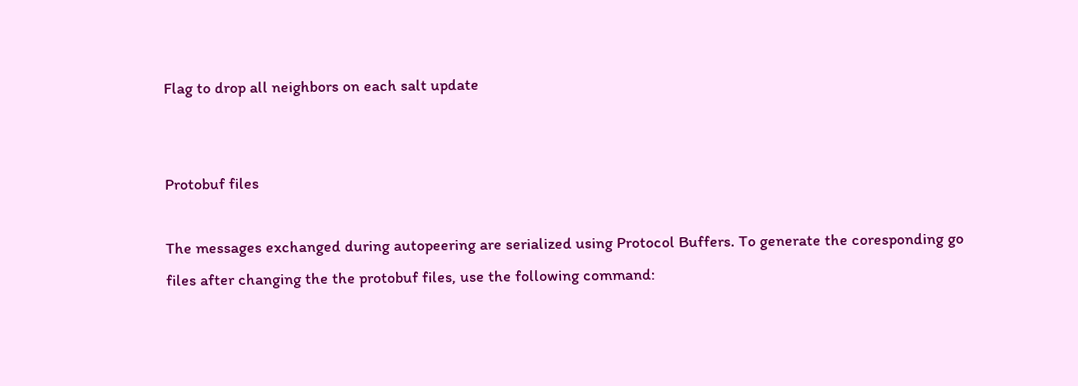Flag to drop all neighbors on each salt update


Protobuf files

The messages exchanged during autopeering are serialized using Protocol Buffers. To generate the coresponding go files after changing the the protobuf files, use the following command: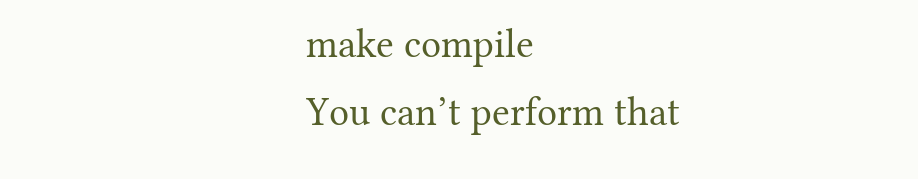make compile
You can’t perform that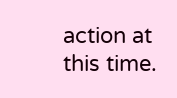action at this time.